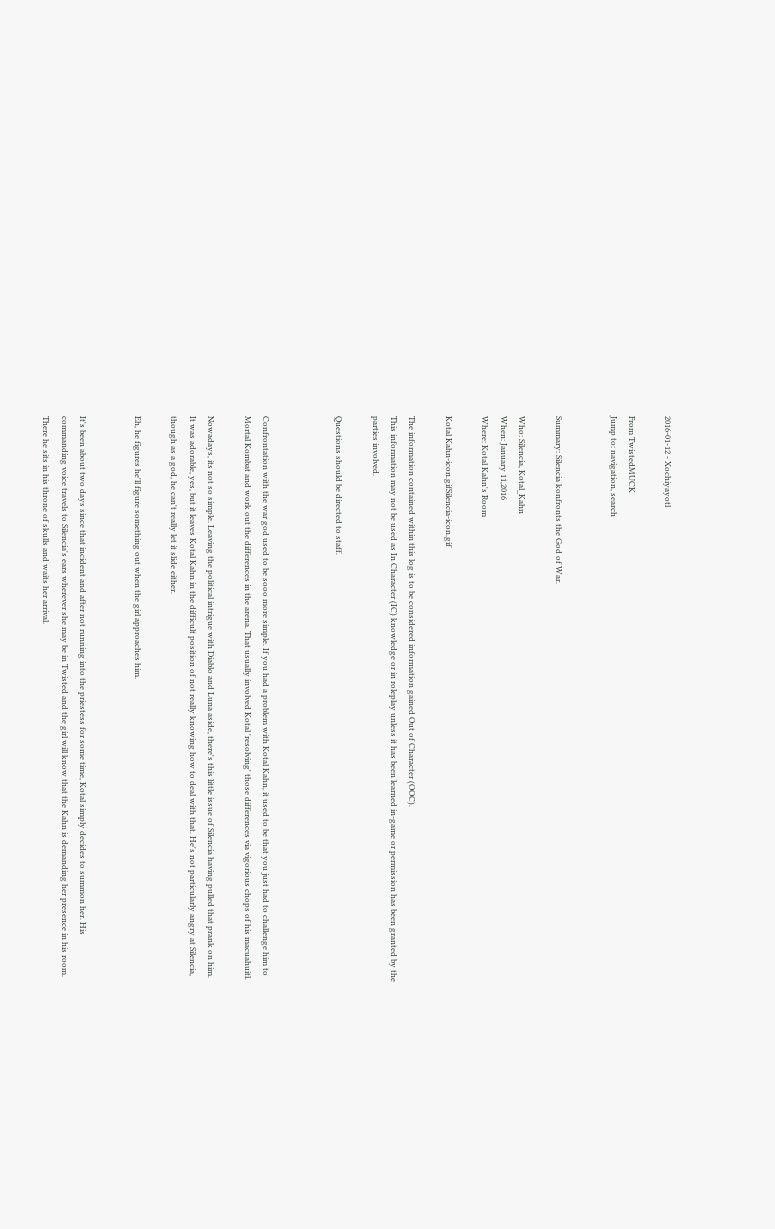2016-01-12 - Xochiyayotl

From TwistedMUCK
Jump to: navigation, search


Summary: Silencia konfronts the God of War.

Who: Silencia, Kotal_Kahn
When: January 11,2016
Where: Kotal Kahn's Room

Kotal Kahn-icon.gifSilencia-icon.gif

The information contained within this log is to be considered information gained Out of Character (OOC).
This information may not be used as In Character (IC) knowledge or in roleplay unless it has been learned in-game or permission has been granted by the parties involved.

Questions should be directed to staff.



Confrontation with the war god used to be sooo more simple. If you had a problem with Kotal Kahn, it used to be that you just had to challenge him to Mortal Kombat and work out the differences in the arena. That usually involved Kotal 'resolving' those differences via vigorious chops of his macuahuitl.

Nowadays, its not so simple. Leaving the political intrigue with Diablo and Luna aside, there's this little issue of Silencia having pulled that prank on him. It was adorable, yes, but it leaves Kotal Kahn in the difficult position of not really knowing how to deal with that. He's not particularly angry at Silencia, though as a god, he can't really let it slide either.

Eh, he figures he'll figure something out when the girl approaches him.


It's been about two days since that incident and after not running into the priestess for some time, Kotal simply decides to summon her. His commanding voice travels to Silencia's ears wherever she may be in Twisted and the girl will know that the Kahn is demanding her presence in his room. There he sits in his throne of skulls and waits her arrival.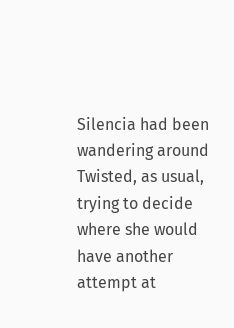Silencia had been wandering around Twisted, as usual, trying to decide where she would have another attempt at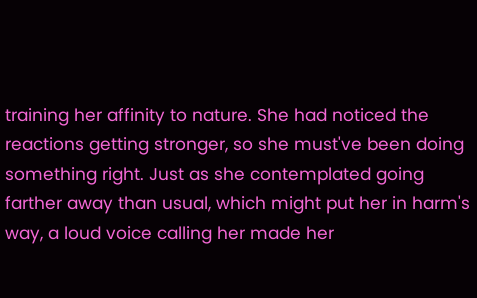training her affinity to nature. She had noticed the reactions getting stronger, so she must've been doing something right. Just as she contemplated going farther away than usual, which might put her in harm's way, a loud voice calling her made her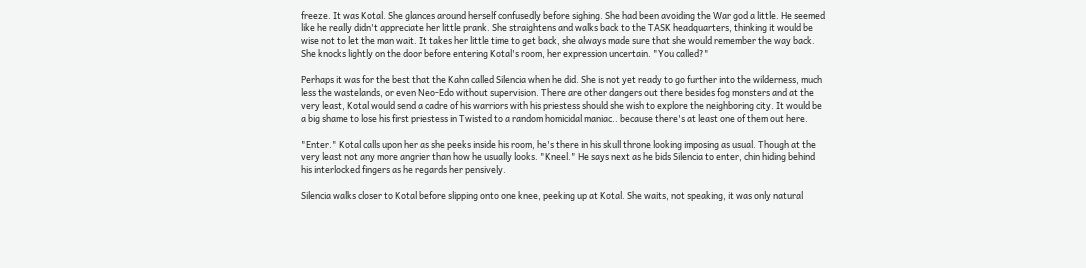freeze. It was Kotal. She glances around herself confusedly before sighing. She had been avoiding the War god a little. He seemed like he really didn't appreciate her little prank. She straightens and walks back to the TASK headquarters, thinking it would be wise not to let the man wait. It takes her little time to get back, she always made sure that she would remember the way back. She knocks lightly on the door before entering Kotal's room, her expression uncertain. "You called?"

Perhaps it was for the best that the Kahn called Silencia when he did. She is not yet ready to go further into the wilderness, much less the wastelands, or even Neo-Edo without supervision. There are other dangers out there besides fog monsters and at the very least, Kotal would send a cadre of his warriors with his priestess should she wish to explore the neighboring city. It would be a big shame to lose his first priestess in Twisted to a random homicidal maniac.. because there's at least one of them out here.

"Enter." Kotal calls upon her as she peeks inside his room, he's there in his skull throne looking imposing as usual. Though at the very least not any more angrier than how he usually looks. "Kneel." He says next as he bids Silencia to enter, chin hiding behind his interlocked fingers as he regards her pensively.

Silencia walks closer to Kotal before slipping onto one knee, peeking up at Kotal. She waits, not speaking, it was only natural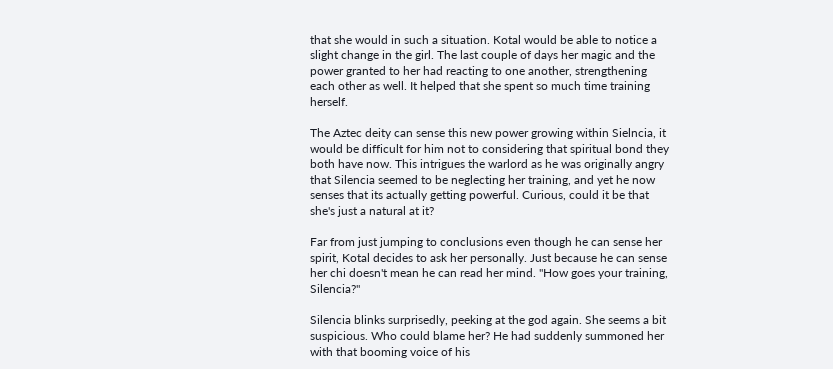that she would in such a situation. Kotal would be able to notice a slight change in the girl. The last couple of days her magic and the power granted to her had reacting to one another, strengthening each other as well. It helped that she spent so much time training herself.

The Aztec deity can sense this new power growing within Sielncia, it would be difficult for him not to considering that spiritual bond they both have now. This intrigues the warlord as he was originally angry that Silencia seemed to be neglecting her training, and yet he now senses that its actually getting powerful. Curious, could it be that she's just a natural at it?

Far from just jumping to conclusions even though he can sense her spirit, Kotal decides to ask her personally. Just because he can sense her chi doesn't mean he can read her mind. "How goes your training, Silencia?"

Silencia blinks surprisedly, peeking at the god again. She seems a bit suspicious. Who could blame her? He had suddenly summoned her with that booming voice of his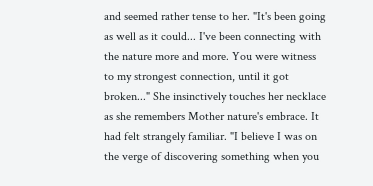and seemed rather tense to her. "It's been going as well as it could... I've been connecting with the nature more and more. You were witness to my strongest connection, until it got broken..." She insinctively touches her necklace as she remembers Mother nature's embrace. It had felt strangely familiar. "I believe I was on the verge of discovering something when you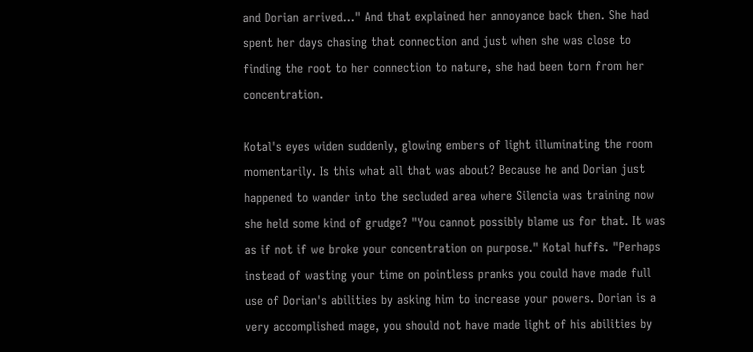and Dorian arrived..." And that explained her annoyance back then. She had spent her days chasing that connection and just when she was close to finding the root to her connection to nature, she had been torn from her concentration.

Kotal's eyes widen suddenly, glowing embers of light illuminating the room momentarily. Is this what all that was about? Because he and Dorian just happened to wander into the secluded area where Silencia was training now she held some kind of grudge? "You cannot possibly blame us for that. It was as if not if we broke your concentration on purpose." Kotal huffs. "Perhaps instead of wasting your time on pointless pranks you could have made full use of Dorian's abilities by asking him to increase your powers. Dorian is a very accomplished mage, you should not have made light of his abilities by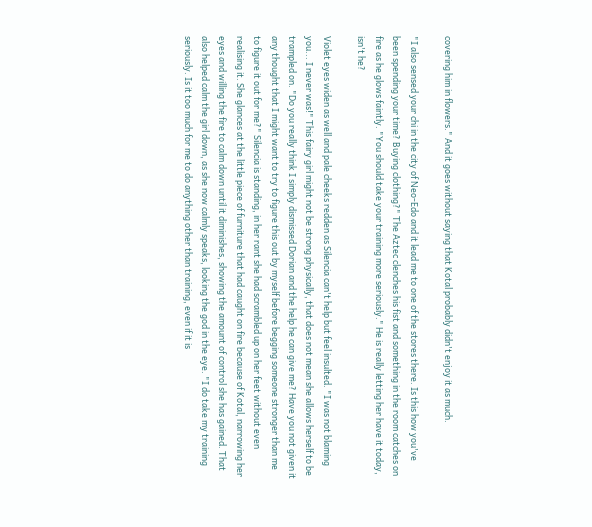covering him in flowers." And it goes without saying that Kotal probably didn't enjoy it as much.

"I also sensed your chi in the city of Neo-Edo and it lead me to one of the stores there. Is this how you've been spending your time? Buying clothing?" The Aztec clenches his fist and something in the room catches on fire as he glows faintly. "You should take your training more seriously." He is really letting her have it today, isn't he?

Violet eyes widen as well and pale cheeks redden as Silencia can't help but feel insulted. "I was not blaming you... I never was!" This fairy girl might not be strong physically, that does not mean she allows herself to be trampled on. "Do you really think I simply dismissed Dorian and the help he can give me? Have you not given it any thought that I might want to try to figure this out by myself before begging someone stronger than me to figure it out for me?" Silencia is standing, in her rant she had scrambled up on her feet without even realising it. She glances at the little piece of furniture that had caught on fire because of Kotal, narrowing her eyes and willing the fire to calm down until it diminishes, showing the amount of control she has gained. That also helped calm the girl down, as she now calmly speaks, looking the god in the eye. "I do take my training seriously. Is it too much for me to do anything other than training, even if it is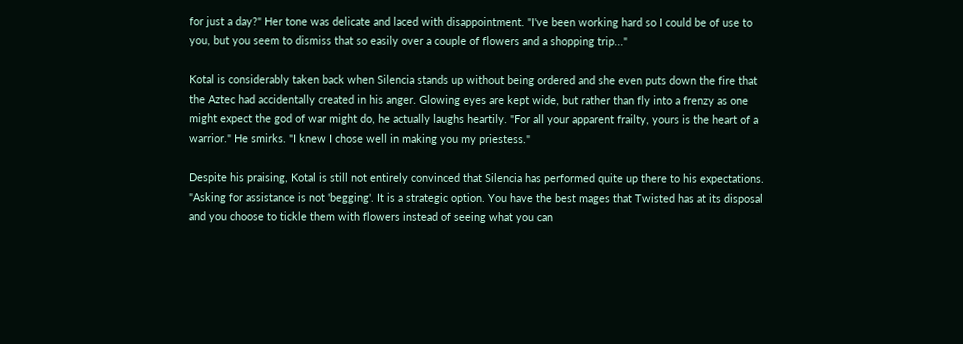for just a day?" Her tone was delicate and laced with disappointment. "I've been working hard so I could be of use to you, but you seem to dismiss that so easily over a couple of flowers and a shopping trip..."

Kotal is considerably taken back when Silencia stands up without being ordered and she even puts down the fire that the Aztec had accidentally created in his anger. Glowing eyes are kept wide, but rather than fly into a frenzy as one might expect the god of war might do, he actually laughs heartily. "For all your apparent frailty, yours is the heart of a warrior." He smirks. "I knew I chose well in making you my priestess."

Despite his praising, Kotal is still not entirely convinced that Silencia has performed quite up there to his expectations. "Asking for assistance is not 'begging'. It is a strategic option. You have the best mages that Twisted has at its disposal and you choose to tickle them with flowers instead of seeing what you can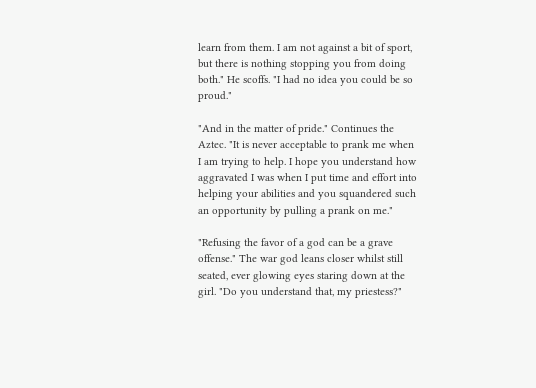learn from them. I am not against a bit of sport, but there is nothing stopping you from doing both." He scoffs. "I had no idea you could be so proud."

"And in the matter of pride." Continues the Aztec. "It is never acceptable to prank me when I am trying to help. I hope you understand how aggravated I was when I put time and effort into helping your abilities and you squandered such an opportunity by pulling a prank on me."

"Refusing the favor of a god can be a grave offense." The war god leans closer whilst still seated, ever glowing eyes staring down at the girl. "Do you understand that, my priestess?"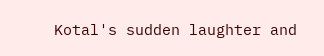Kotal's sudden laughter and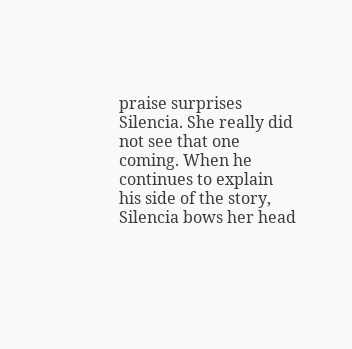praise surprises Silencia. She really did not see that one coming. When he continues to explain his side of the story, Silencia bows her head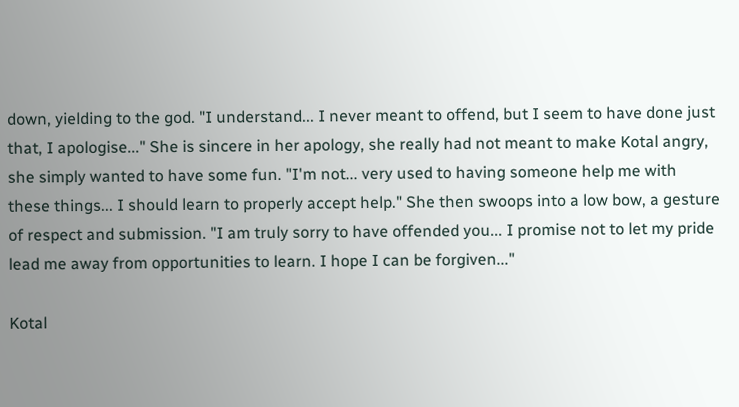down, yielding to the god. "I understand... I never meant to offend, but I seem to have done just that, I apologise..." She is sincere in her apology, she really had not meant to make Kotal angry, she simply wanted to have some fun. "I'm not... very used to having someone help me with these things... I should learn to properly accept help." She then swoops into a low bow, a gesture of respect and submission. "I am truly sorry to have offended you... I promise not to let my pride lead me away from opportunities to learn. I hope I can be forgiven..."

Kotal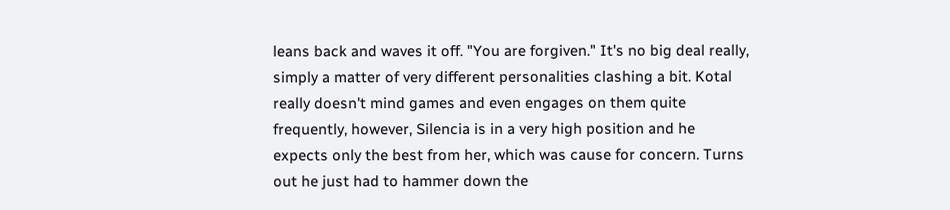leans back and waves it off. "You are forgiven." It's no big deal really, simply a matter of very different personalities clashing a bit. Kotal really doesn't mind games and even engages on them quite frequently, however, Silencia is in a very high position and he expects only the best from her, which was cause for concern. Turns out he just had to hammer down the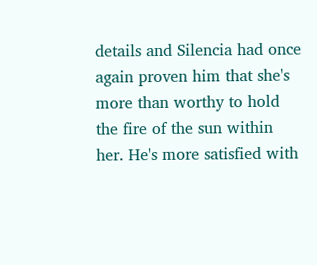details and Silencia had once again proven him that she's more than worthy to hold the fire of the sun within her. He's more satisfied with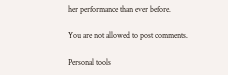her performance than ever before.

You are not allowed to post comments.

Personal tools